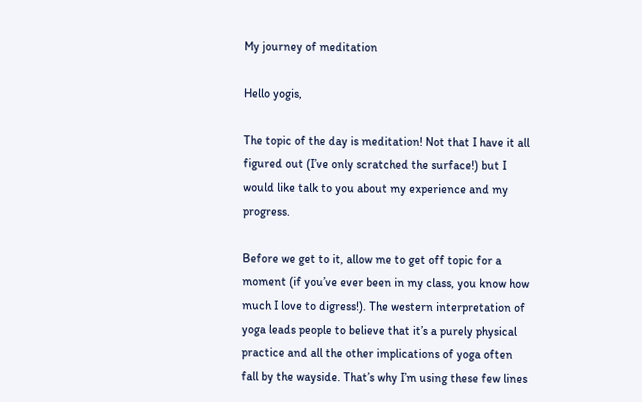My journey of meditation

Hello yogis,

The topic of the day is meditation! Not that I have it all figured out (I’ve only scratched the surface!) but I would like talk to you about my experience and my progress.

Before we get to it, allow me to get off topic for a moment (if you’ve ever been in my class, you know how much I love to digress!). The western interpretation of yoga leads people to believe that it’s a purely physical practice and all the other implications of yoga often fall by the wayside. That’s why I’m using these few lines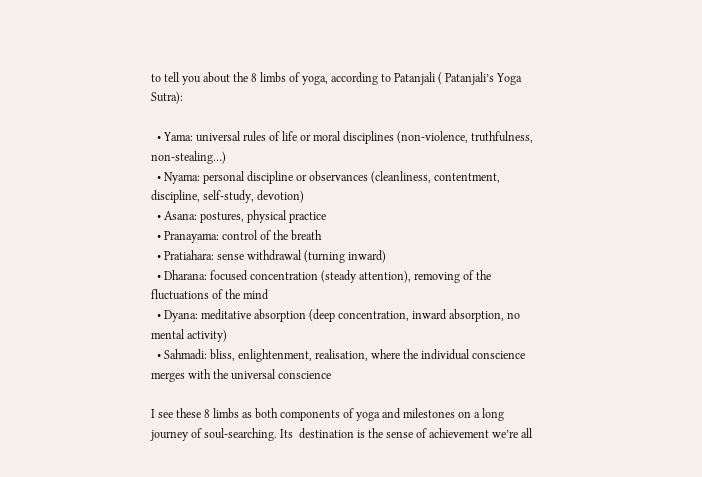to tell you about the 8 limbs of yoga, according to Patanjali ( Patanjali’s Yoga Sutra):

  • Yama: universal rules of life or moral disciplines (non-violence, truthfulness, non-stealing…)
  • Nyama: personal discipline or observances (cleanliness, contentment, discipline, self-study, devotion)
  • Asana: postures, physical practice
  • Pranayama: control of the breath
  • Pratiahara: sense withdrawal (turning inward)
  • Dharana: focused concentration (steady attention), removing of the fluctuations of the mind
  • Dyana: meditative absorption (deep concentration, inward absorption, no mental activity)
  • Sahmadi: bliss, enlightenment, realisation, where the individual conscience merges with the universal conscience

I see these 8 limbs as both components of yoga and milestones on a long journey of soul-searching. Its  destination is the sense of achievement we’re all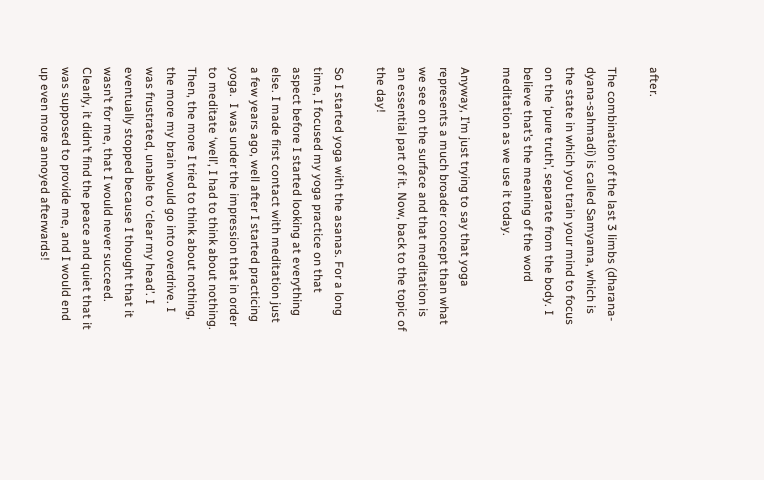after.

The combination of the last 3 limbs (dharana-dyana-sahmadi) is called Samyama, which is the state in which you train your mind to focus on the ‘pure truth’, separate from the body. I believe that’s the meaning of the word meditation as we use it today.

Anyway, I’m just trying to say that yoga represents a much broader concept than what we see on the surface and that meditation is an essential part of it. Now, back to the topic of the day!

So I started yoga with the asanas. For a long time, I focused my yoga practice on that aspect before I started looking at everything else. I made first contact with meditation just a few years ago, well after I started practicing yoga.  I was under the impression that in order to meditate ‘well’, I had to think about nothing. Then, the more I tried to think about nothing, the more my brain would go into overdrive. I was frustrated, unable to ‘clear my head’. I eventually stopped because I thought that it wasn’t for me, that I would never succeed. Clearly, it didn’t find the peace and quiet that it was supposed to provide me, and I would end up even more annoyed afterwards!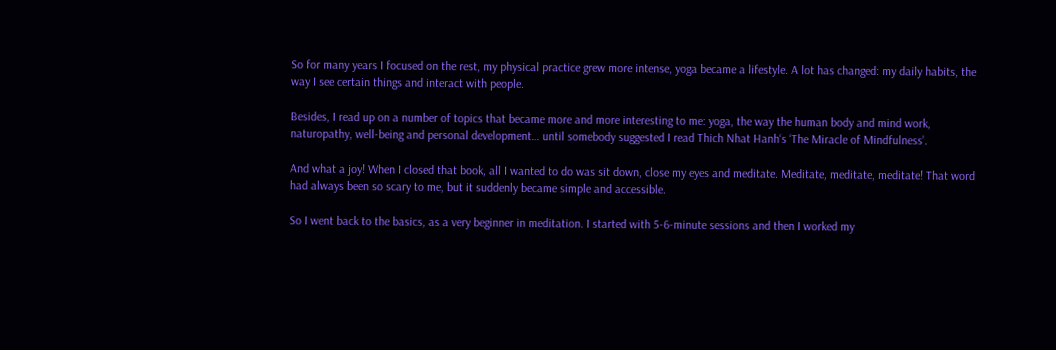So for many years I focused on the rest, my physical practice grew more intense, yoga became a lifestyle. A lot has changed: my daily habits, the way I see certain things and interact with people.

Besides, I read up on a number of topics that became more and more interesting to me: yoga, the way the human body and mind work, naturopathy, well-being and personal development… until somebody suggested I read Thich Nhat Hanh‘s ‘The Miracle of Mindfulness’.

And what a joy! When I closed that book, all I wanted to do was sit down, close my eyes and meditate. Meditate, meditate, meditate! That word had always been so scary to me, but it suddenly became simple and accessible.

So I went back to the basics, as a very beginner in meditation. I started with 5-6-minute sessions and then I worked my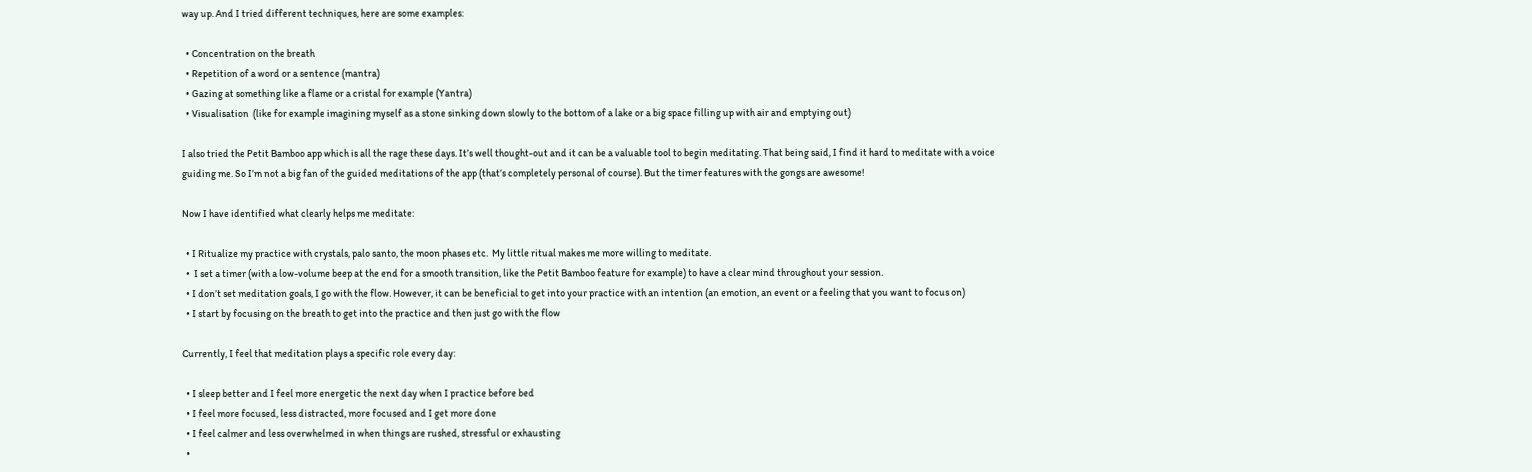way up. And I tried different techniques, here are some examples:

  • Concentration on the breath
  • Repetition of a word or a sentence (mantra)
  • Gazing at something like a flame or a cristal for example (Yantra)
  • Visualisation  (like for example imagining myself as a stone sinking down slowly to the bottom of a lake or a big space filling up with air and emptying out)

I also tried the Petit Bamboo app which is all the rage these days. It’s well thought-out and it can be a valuable tool to begin meditating. That being said, I find it hard to meditate with a voice guiding me. So I’m not a big fan of the guided meditations of the app (that’s completely personal of course). But the timer features with the gongs are awesome!

Now I have identified what clearly helps me meditate:

  • I Ritualize my practice with crystals, palo santo, the moon phases etc.  My little ritual makes me more willing to meditate.
  •  I set a timer (with a low-volume beep at the end for a smooth transition, like the Petit Bamboo feature for example) to have a clear mind throughout your session.
  • I don’t set meditation goals, I go with the flow. However, it can be beneficial to get into your practice with an intention (an emotion, an event or a feeling that you want to focus on)
  • I start by focusing on the breath to get into the practice and then just go with the flow

Currently, I feel that meditation plays a specific role every day:

  • I sleep better and I feel more energetic the next day when I practice before bed
  • I feel more focused, less distracted, more focused and I get more done
  • I feel calmer and less overwhelmed in when things are rushed, stressful or exhausting
  •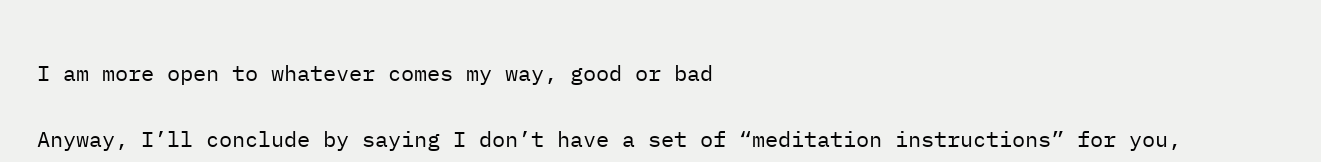I am more open to whatever comes my way, good or bad

Anyway, I’ll conclude by saying I don’t have a set of “meditation instructions” for you,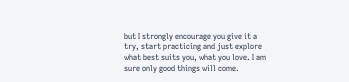but I strongly encourage you give it a try, start practicing and just explore what best suits you, what you love. I am sure only good things will come.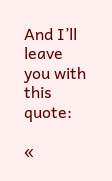And I’ll leave you with this quote:

«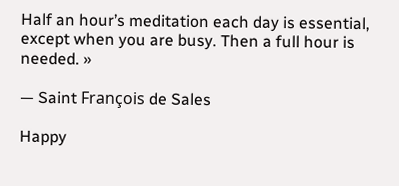Half an hour’s meditation each day is essential, except when you are busy. Then a full hour is needed. »

— Saint François de Sales

Happy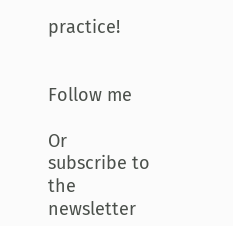practice!


Follow me

Or subscribe to the newsletter